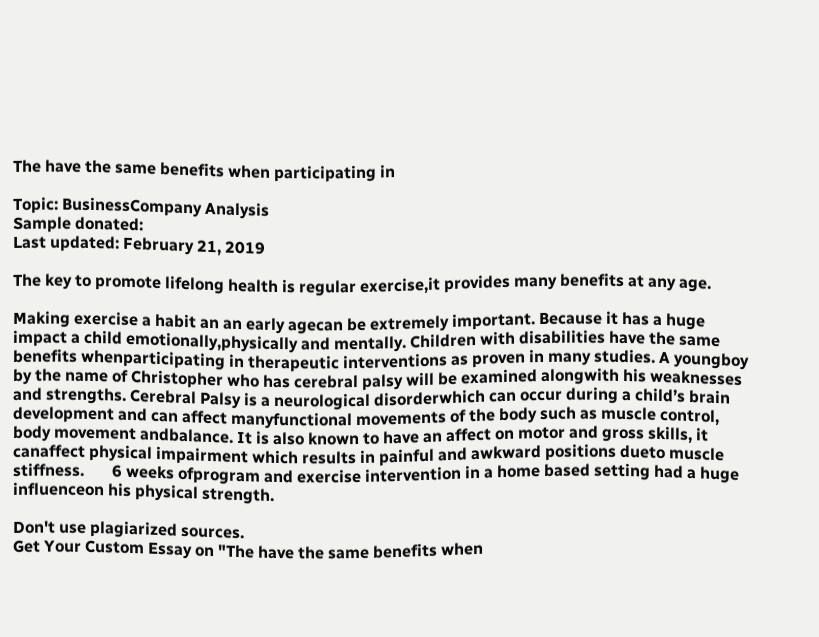The have the same benefits when participating in

Topic: BusinessCompany Analysis
Sample donated:
Last updated: February 21, 2019

The key to promote lifelong health is regular exercise,it provides many benefits at any age.

Making exercise a habit an an early agecan be extremely important. Because it has a huge impact a child emotionally,physically and mentally. Children with disabilities have the same benefits whenparticipating in therapeutic interventions as proven in many studies. A youngboy by the name of Christopher who has cerebral palsy will be examined alongwith his weaknesses and strengths. Cerebral Palsy is a neurological disorderwhich can occur during a child’s brain development and can affect manyfunctional movements of the body such as muscle control, body movement andbalance. It is also known to have an affect on motor and gross skills, it canaffect physical impairment which results in painful and awkward positions dueto muscle stiffness.       6 weeks ofprogram and exercise intervention in a home based setting had a huge influenceon his physical strength.

Don't use plagiarized sources.
Get Your Custom Essay on "The have the same benefits when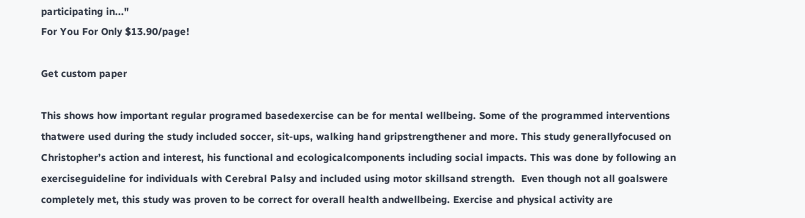participating in..."
For You For Only $13.90/page!

Get custom paper

This shows how important regular programed basedexercise can be for mental wellbeing. Some of the programmed interventions thatwere used during the study included soccer, sit-ups, walking hand gripstrengthener and more. This study generallyfocused on Christopher’s action and interest, his functional and ecologicalcomponents including social impacts. This was done by following an exerciseguideline for individuals with Cerebral Palsy and included using motor skillsand strength.  Even though not all goalswere completely met, this study was proven to be correct for overall health andwellbeing. Exercise and physical activity are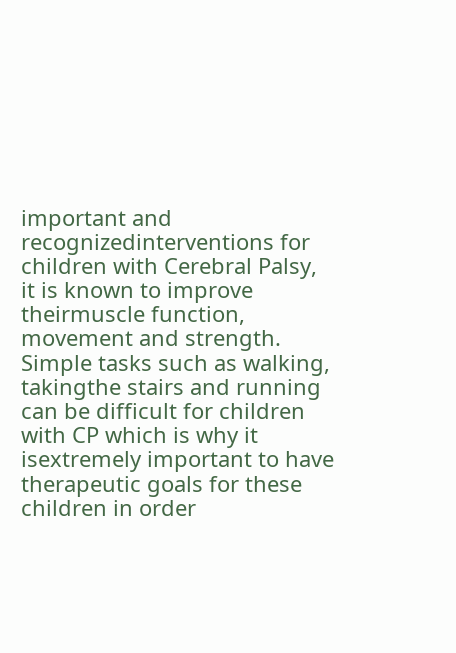important and recognizedinterventions for children with Cerebral Palsy, it is known to improve theirmuscle function, movement and strength. Simple tasks such as walking, takingthe stairs and running can be difficult for children with CP which is why it isextremely important to have therapeutic goals for these children in order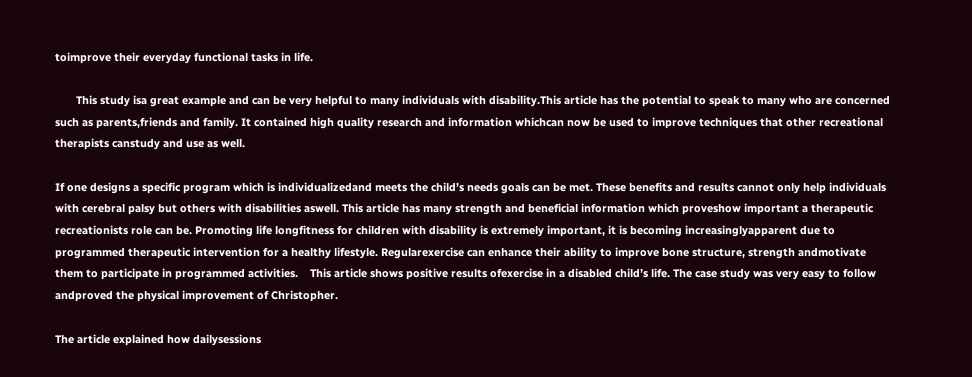toimprove their everyday functional tasks in life.

       This study isa great example and can be very helpful to many individuals with disability.This article has the potential to speak to many who are concerned such as parents,friends and family. It contained high quality research and information whichcan now be used to improve techniques that other recreational therapists canstudy and use as well.

If one designs a specific program which is individualizedand meets the child’s needs goals can be met. These benefits and results cannot only help individuals with cerebral palsy but others with disabilities aswell. This article has many strength and beneficial information which proveshow important a therapeutic recreationists role can be. Promoting life longfitness for children with disability is extremely important, it is becoming increasinglyapparent due to programmed therapeutic intervention for a healthy lifestyle. Regularexercise can enhance their ability to improve bone structure, strength andmotivate them to participate in programmed activities.    This article shows positive results ofexercise in a disabled child’s life. The case study was very easy to follow andproved the physical improvement of Christopher.

The article explained how dailysessions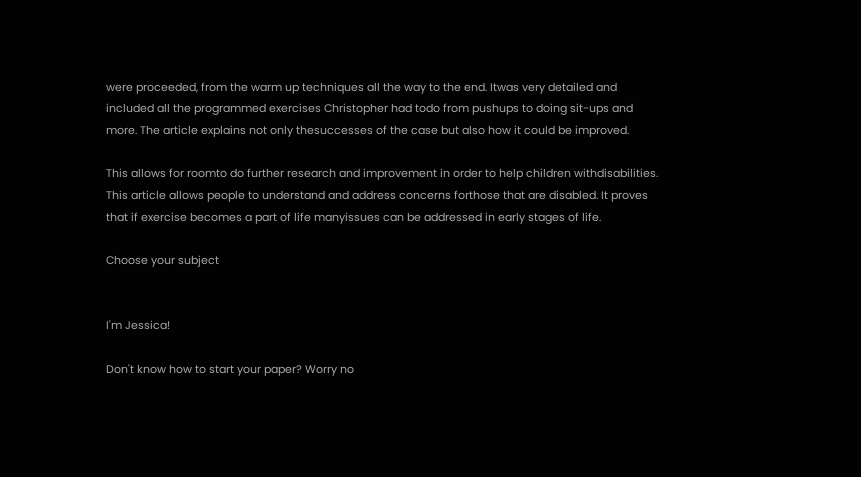were proceeded, from the warm up techniques all the way to the end. Itwas very detailed and included all the programmed exercises Christopher had todo from pushups to doing sit-ups and more. The article explains not only thesuccesses of the case but also how it could be improved.

This allows for roomto do further research and improvement in order to help children withdisabilities. This article allows people to understand and address concerns forthose that are disabled. It proves that if exercise becomes a part of life manyissues can be addressed in early stages of life.

Choose your subject


I'm Jessica!

Don't know how to start your paper? Worry no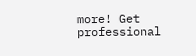more! Get professional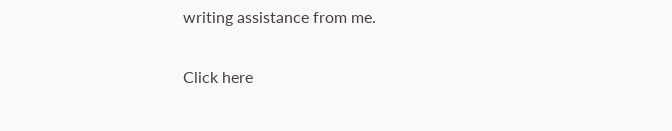writing assistance from me.

Click here